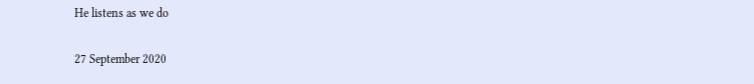He listens as we do

27 September 2020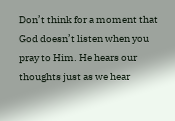Don’t think for a moment that God doesn’t listen when you pray to Him. He hears our thoughts just as we hear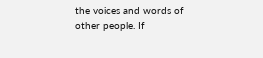the voices and words of other people. If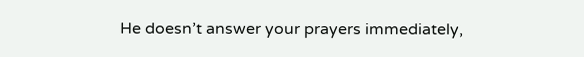He doesn’t answer your prayers immediately,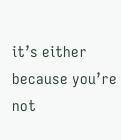it’s either because you’re not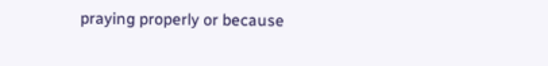praying properly or because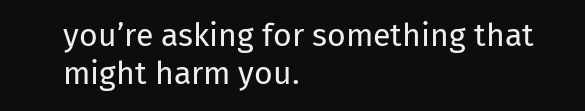you’re asking for something that might harm you.